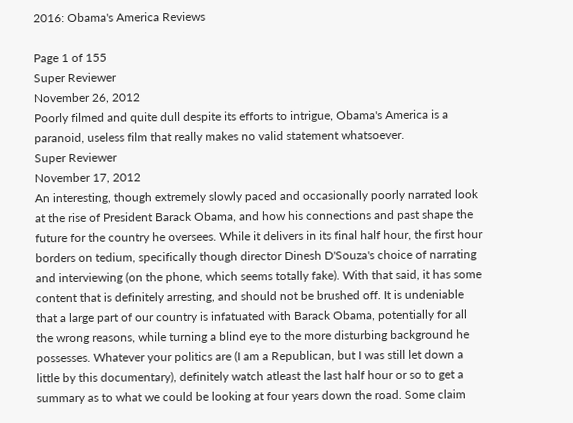2016: Obama's America Reviews

Page 1 of 155
Super Reviewer
November 26, 2012
Poorly filmed and quite dull despite its efforts to intrigue, Obama's America is a paranoid, useless film that really makes no valid statement whatsoever.
Super Reviewer
November 17, 2012
An interesting, though extremely slowly paced and occasionally poorly narrated look at the rise of President Barack Obama, and how his connections and past shape the future for the country he oversees. While it delivers in its final half hour, the first hour borders on tedium, specifically though director Dinesh D'Souza's choice of narrating and interviewing (on the phone, which seems totally fake). With that said, it has some content that is definitely arresting, and should not be brushed off. It is undeniable that a large part of our country is infatuated with Barack Obama, potentially for all the wrong reasons, while turning a blind eye to the more disturbing background he possesses. Whatever your politics are (I am a Republican, but I was still let down a little by this documentary), definitely watch atleast the last half hour or so to get a summary as to what we could be looking at four years down the road. Some claim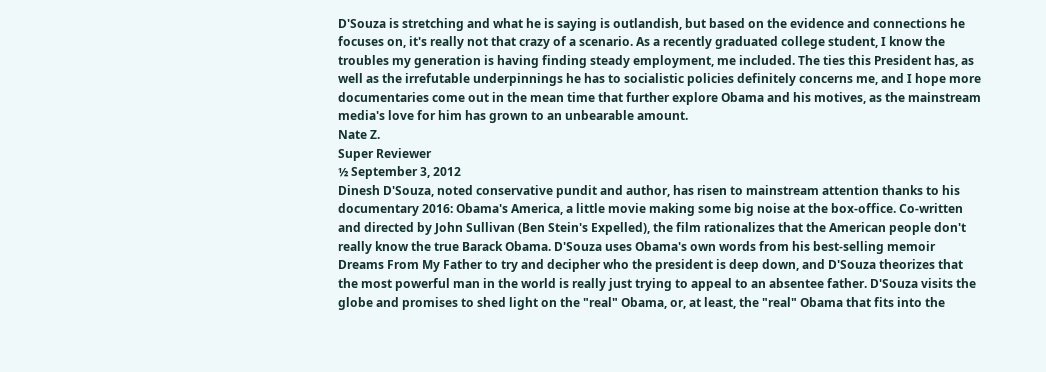D'Souza is stretching and what he is saying is outlandish, but based on the evidence and connections he focuses on, it's really not that crazy of a scenario. As a recently graduated college student, I know the troubles my generation is having finding steady employment, me included. The ties this President has, as well as the irrefutable underpinnings he has to socialistic policies definitely concerns me, and I hope more documentaries come out in the mean time that further explore Obama and his motives, as the mainstream media's love for him has grown to an unbearable amount.
Nate Z.
Super Reviewer
½ September 3, 2012
Dinesh D'Souza, noted conservative pundit and author, has risen to mainstream attention thanks to his documentary 2016: Obama's America, a little movie making some big noise at the box-office. Co-written and directed by John Sullivan (Ben Stein's Expelled), the film rationalizes that the American people don't really know the true Barack Obama. D'Souza uses Obama's own words from his best-selling memoir Dreams From My Father to try and decipher who the president is deep down, and D'Souza theorizes that the most powerful man in the world is really just trying to appeal to an absentee father. D'Souza visits the globe and promises to shed light on the "real" Obama, or, at least, the "real" Obama that fits into the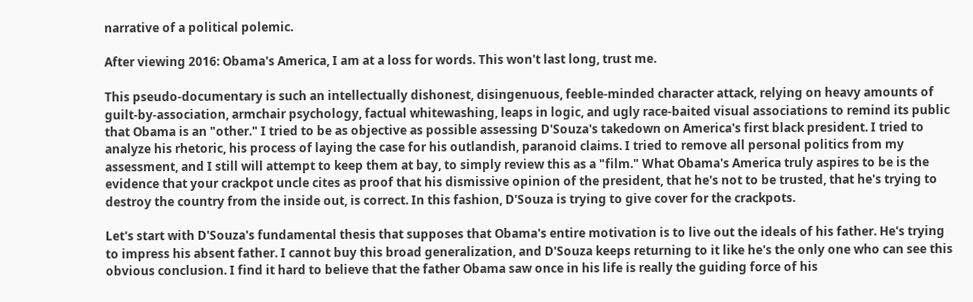narrative of a political polemic.

After viewing 2016: Obama's America, I am at a loss for words. This won't last long, trust me.

This pseudo-documentary is such an intellectually dishonest, disingenuous, feeble-minded character attack, relying on heavy amounts of guilt-by-association, armchair psychology, factual whitewashing, leaps in logic, and ugly race-baited visual associations to remind its public that Obama is an "other." I tried to be as objective as possible assessing D'Souza's takedown on America's first black president. I tried to analyze his rhetoric, his process of laying the case for his outlandish, paranoid claims. I tried to remove all personal politics from my assessment, and I still will attempt to keep them at bay, to simply review this as a "film." What Obama's America truly aspires to be is the evidence that your crackpot uncle cites as proof that his dismissive opinion of the president, that he's not to be trusted, that he's trying to destroy the country from the inside out, is correct. In this fashion, D'Souza is trying to give cover for the crackpots.

Let's start with D'Souza's fundamental thesis that supposes that Obama's entire motivation is to live out the ideals of his father. He's trying to impress his absent father. I cannot buy this broad generalization, and D'Souza keeps returning to it like he's the only one who can see this obvious conclusion. I find it hard to believe that the father Obama saw once in his life is really the guiding force of his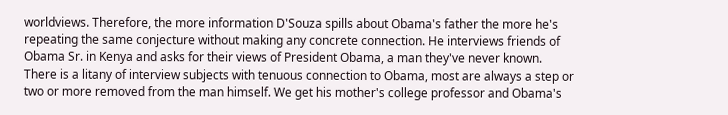worldviews. Therefore, the more information D'Souza spills about Obama's father the more he's repeating the same conjecture without making any concrete connection. He interviews friends of Obama Sr. in Kenya and asks for their views of President Obama, a man they've never known. There is a litany of interview subjects with tenuous connection to Obama, most are always a step or two or more removed from the man himself. We get his mother's college professor and Obama's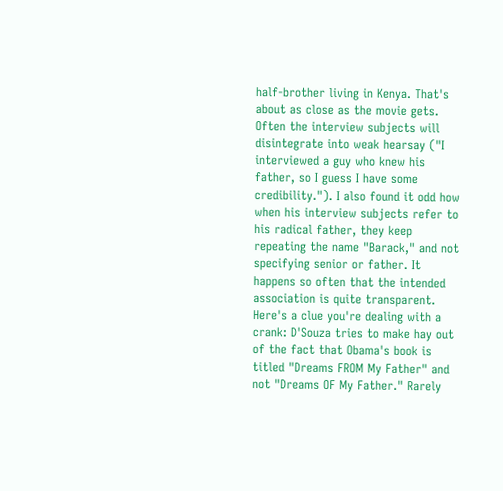half-brother living in Kenya. That's about as close as the movie gets. Often the interview subjects will disintegrate into weak hearsay ("I interviewed a guy who knew his father, so I guess I have some credibility."). I also found it odd how when his interview subjects refer to his radical father, they keep repeating the name "Barack," and not specifying senior or father. It happens so often that the intended association is quite transparent. Here's a clue you're dealing with a crank: D'Souza tries to make hay out of the fact that Obama's book is titled "Dreams FROM My Father" and not "Dreams OF My Father." Rarely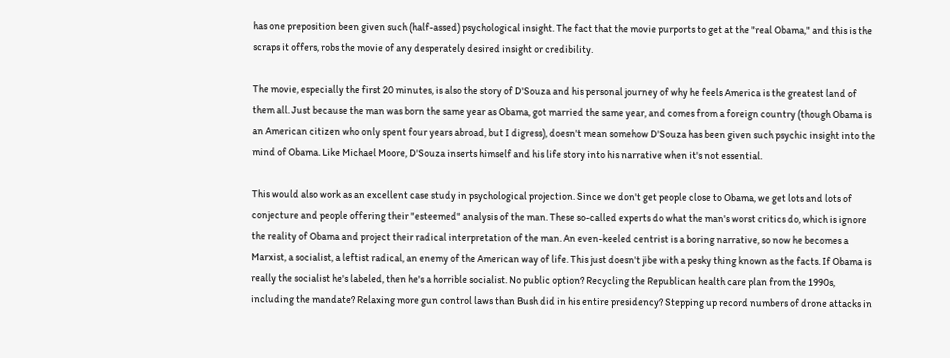has one preposition been given such (half-assed) psychological insight. The fact that the movie purports to get at the "real Obama," and this is the scraps it offers, robs the movie of any desperately desired insight or credibility.

The movie, especially the first 20 minutes, is also the story of D'Souza and his personal journey of why he feels America is the greatest land of them all. Just because the man was born the same year as Obama, got married the same year, and comes from a foreign country (though Obama is an American citizen who only spent four years abroad, but I digress), doesn't mean somehow D'Souza has been given such psychic insight into the mind of Obama. Like Michael Moore, D'Souza inserts himself and his life story into his narrative when it's not essential.

This would also work as an excellent case study in psychological projection. Since we don't get people close to Obama, we get lots and lots of conjecture and people offering their "esteemed" analysis of the man. These so-called experts do what the man's worst critics do, which is ignore the reality of Obama and project their radical interpretation of the man. An even-keeled centrist is a boring narrative, so now he becomes a Marxist, a socialist, a leftist radical, an enemy of the American way of life. This just doesn't jibe with a pesky thing known as the facts. If Obama is really the socialist he's labeled, then he's a horrible socialist. No public option? Recycling the Republican health care plan from the 1990s, including the mandate? Relaxing more gun control laws than Bush did in his entire presidency? Stepping up record numbers of drone attacks in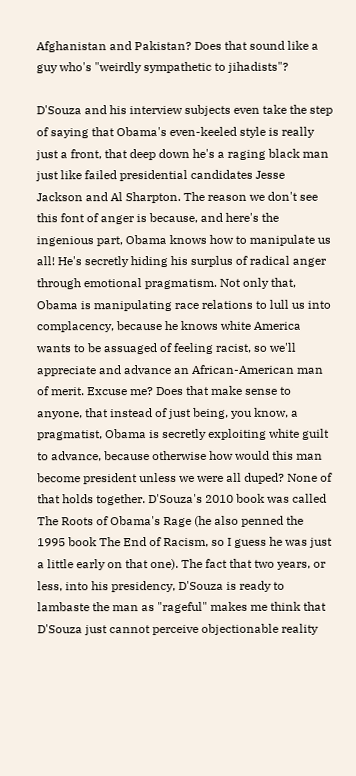Afghanistan and Pakistan? Does that sound like a guy who's "weirdly sympathetic to jihadists"?

D'Souza and his interview subjects even take the step of saying that Obama's even-keeled style is really just a front, that deep down he's a raging black man just like failed presidential candidates Jesse Jackson and Al Sharpton. The reason we don't see this font of anger is because, and here's the ingenious part, Obama knows how to manipulate us all! He's secretly hiding his surplus of radical anger through emotional pragmatism. Not only that, Obama is manipulating race relations to lull us into complacency, because he knows white America wants to be assuaged of feeling racist, so we'll appreciate and advance an African-American man of merit. Excuse me? Does that make sense to anyone, that instead of just being, you know, a pragmatist, Obama is secretly exploiting white guilt to advance, because otherwise how would this man become president unless we were all duped? None of that holds together. D'Souza's 2010 book was called The Roots of Obama's Rage (he also penned the 1995 book The End of Racism, so I guess he was just a little early on that one). The fact that two years, or less, into his presidency, D'Souza is ready to lambaste the man as "rageful" makes me think that D'Souza just cannot perceive objectionable reality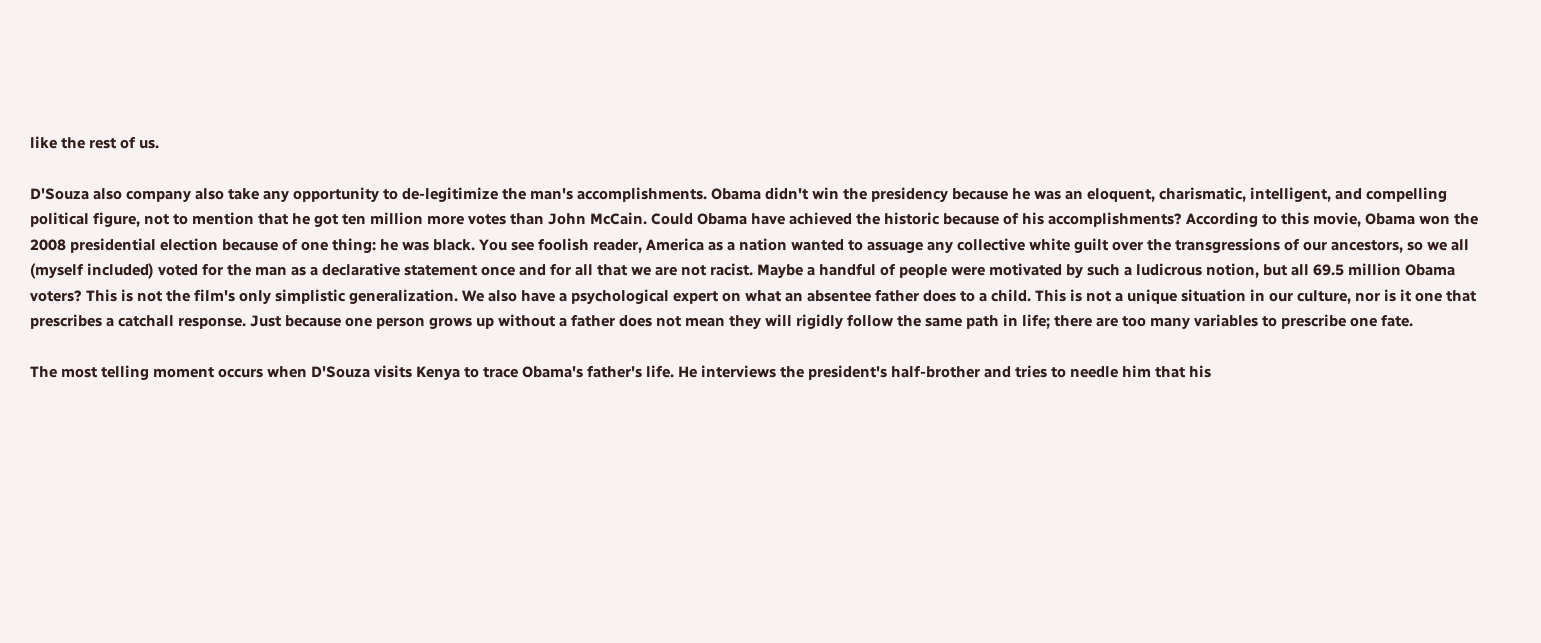like the rest of us.

D'Souza also company also take any opportunity to de-legitimize the man's accomplishments. Obama didn't win the presidency because he was an eloquent, charismatic, intelligent, and compelling political figure, not to mention that he got ten million more votes than John McCain. Could Obama have achieved the historic because of his accomplishments? According to this movie, Obama won the 2008 presidential election because of one thing: he was black. You see foolish reader, America as a nation wanted to assuage any collective white guilt over the transgressions of our ancestors, so we all (myself included) voted for the man as a declarative statement once and for all that we are not racist. Maybe a handful of people were motivated by such a ludicrous notion, but all 69.5 million Obama voters? This is not the film's only simplistic generalization. We also have a psychological expert on what an absentee father does to a child. This is not a unique situation in our culture, nor is it one that prescribes a catchall response. Just because one person grows up without a father does not mean they will rigidly follow the same path in life; there are too many variables to prescribe one fate.

The most telling moment occurs when D'Souza visits Kenya to trace Obama's father's life. He interviews the president's half-brother and tries to needle him that his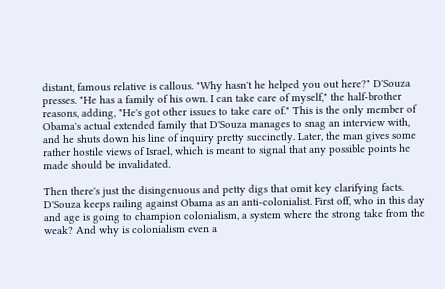distant, famous relative is callous. "Why hasn't he helped you out here?" D'Souza presses. "He has a family of his own. I can take care of myself," the half-brother reasons, adding, "He's got other issues to take care of." This is the only member of Obama's actual extended family that D'Souza manages to snag an interview with, and he shuts down his line of inquiry pretty succinctly. Later, the man gives some rather hostile views of Israel, which is meant to signal that any possible points he made should be invalidated.

Then there's just the disingenuous and petty digs that omit key clarifying facts. D'Souza keeps railing against Obama as an anti-colonialist. First off, who in this day and age is going to champion colonialism, a system where the strong take from the weak? And why is colonialism even a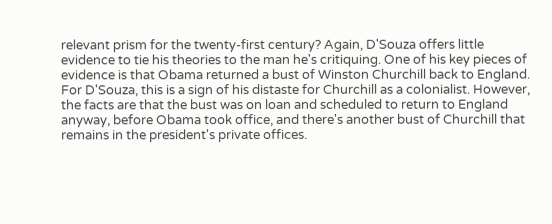relevant prism for the twenty-first century? Again, D'Souza offers little evidence to tie his theories to the man he's critiquing. One of his key pieces of evidence is that Obama returned a bust of Winston Churchill back to England. For D'Souza, this is a sign of his distaste for Churchill as a colonialist. However, the facts are that the bust was on loan and scheduled to return to England anyway, before Obama took office, and there's another bust of Churchill that remains in the president's private offices.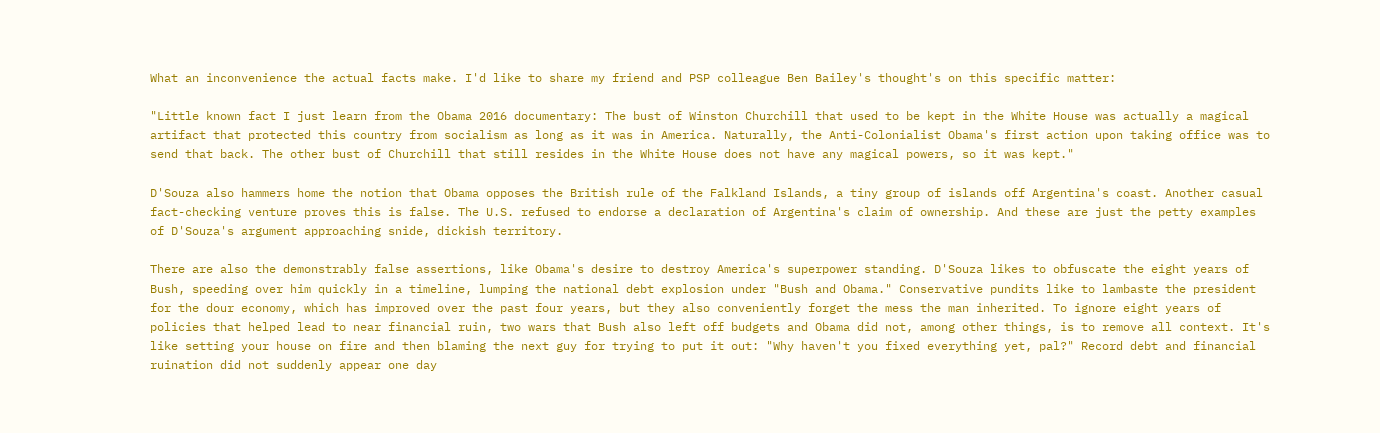What an inconvenience the actual facts make. I'd like to share my friend and PSP colleague Ben Bailey's thought's on this specific matter:

"Little known fact I just learn from the Obama 2016 documentary: The bust of Winston Churchill that used to be kept in the White House was actually a magical artifact that protected this country from socialism as long as it was in America. Naturally, the Anti-Colonialist Obama's first action upon taking office was to send that back. The other bust of Churchill that still resides in the White House does not have any magical powers, so it was kept."

D'Souza also hammers home the notion that Obama opposes the British rule of the Falkland Islands, a tiny group of islands off Argentina's coast. Another casual fact-checking venture proves this is false. The U.S. refused to endorse a declaration of Argentina's claim of ownership. And these are just the petty examples of D'Souza's argument approaching snide, dickish territory.

There are also the demonstrably false assertions, like Obama's desire to destroy America's superpower standing. D'Souza likes to obfuscate the eight years of Bush, speeding over him quickly in a timeline, lumping the national debt explosion under "Bush and Obama." Conservative pundits like to lambaste the president for the dour economy, which has improved over the past four years, but they also conveniently forget the mess the man inherited. To ignore eight years of policies that helped lead to near financial ruin, two wars that Bush also left off budgets and Obama did not, among other things, is to remove all context. It's like setting your house on fire and then blaming the next guy for trying to put it out: "Why haven't you fixed everything yet, pal?" Record debt and financial ruination did not suddenly appear one day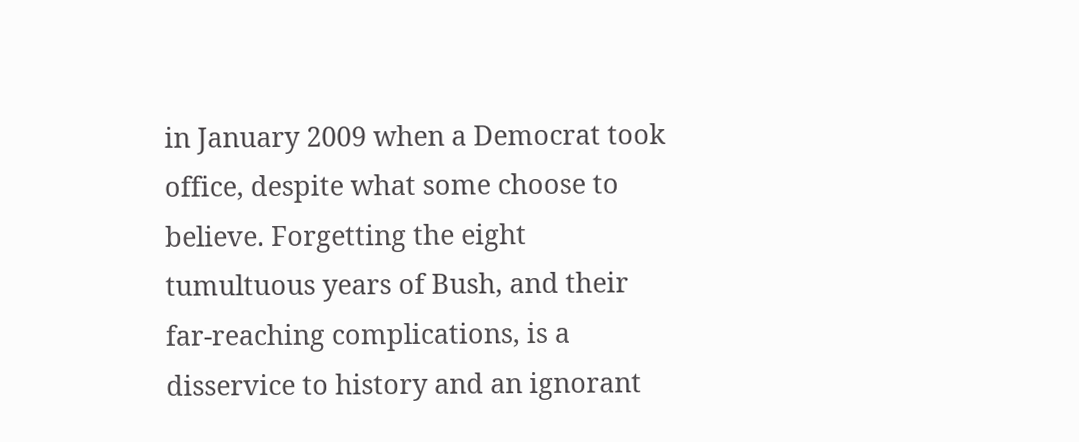in January 2009 when a Democrat took office, despite what some choose to believe. Forgetting the eight tumultuous years of Bush, and their far-reaching complications, is a disservice to history and an ignorant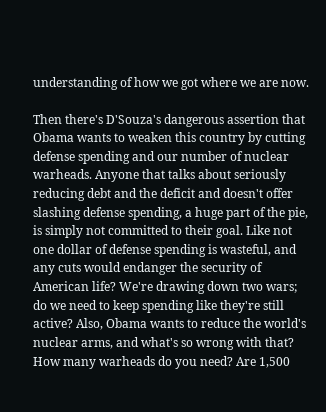understanding of how we got where we are now.

Then there's D'Souza's dangerous assertion that Obama wants to weaken this country by cutting defense spending and our number of nuclear warheads. Anyone that talks about seriously reducing debt and the deficit and doesn't offer slashing defense spending, a huge part of the pie, is simply not committed to their goal. Like not one dollar of defense spending is wasteful, and any cuts would endanger the security of American life? We're drawing down two wars; do we need to keep spending like they're still active? Also, Obama wants to reduce the world's nuclear arms, and what's so wrong with that? How many warheads do you need? Are 1,500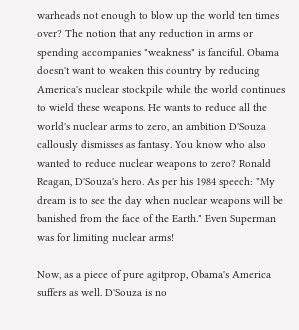warheads not enough to blow up the world ten times over? The notion that any reduction in arms or spending accompanies "weakness" is fanciful. Obama doesn't want to weaken this country by reducing America's nuclear stockpile while the world continues to wield these weapons. He wants to reduce all the world's nuclear arms to zero, an ambition D'Souza callously dismisses as fantasy. You know who also wanted to reduce nuclear weapons to zero? Ronald Reagan, D'Souza's hero. As per his 1984 speech: "My dream is to see the day when nuclear weapons will be banished from the face of the Earth." Even Superman was for limiting nuclear arms!

Now, as a piece of pure agitprop, Obama's America suffers as well. D'Souza is no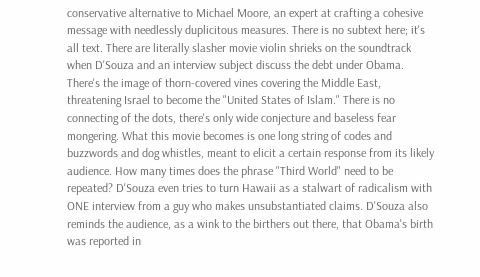conservative alternative to Michael Moore, an expert at crafting a cohesive message with needlessly duplicitous measures. There is no subtext here; it's all text. There are literally slasher movie violin shrieks on the soundtrack when D'Souza and an interview subject discuss the debt under Obama. There's the image of thorn-covered vines covering the Middle East, threatening Israel to become the "United States of Islam." There is no connecting of the dots, there's only wide conjecture and baseless fear mongering. What this movie becomes is one long string of codes and buzzwords and dog whistles, meant to elicit a certain response from its likely audience. How many times does the phrase "Third World" need to be repeated? D'Souza even tries to turn Hawaii as a stalwart of radicalism with ONE interview from a guy who makes unsubstantiated claims. D'Souza also reminds the audience, as a wink to the birthers out there, that Obama's birth was reported in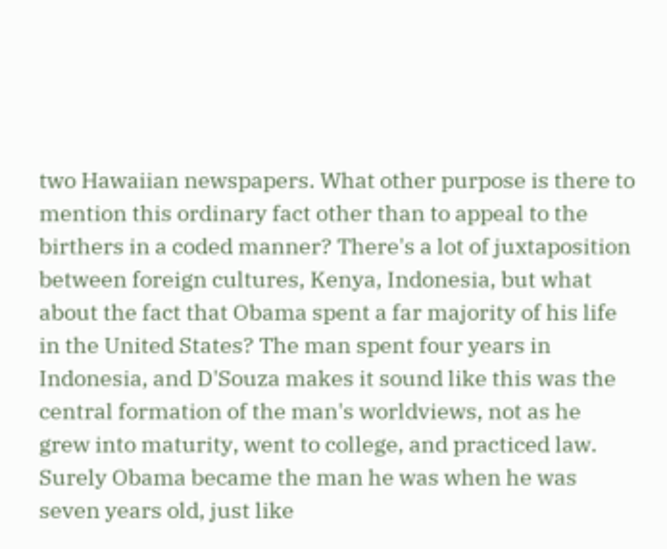two Hawaiian newspapers. What other purpose is there to mention this ordinary fact other than to appeal to the birthers in a coded manner? There's a lot of juxtaposition between foreign cultures, Kenya, Indonesia, but what about the fact that Obama spent a far majority of his life in the United States? The man spent four years in Indonesia, and D'Souza makes it sound like this was the central formation of the man's worldviews, not as he grew into maturity, went to college, and practiced law. Surely Obama became the man he was when he was seven years old, just like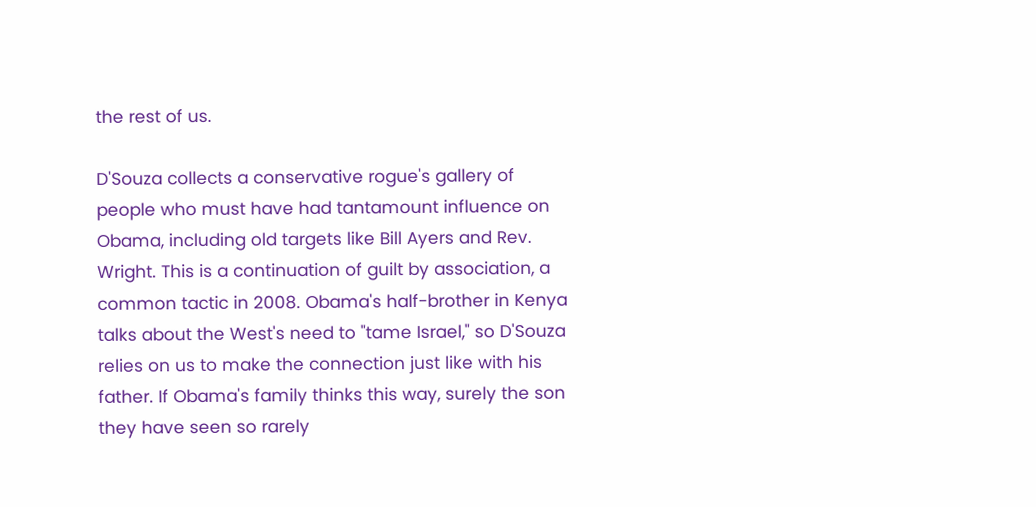the rest of us.

D'Souza collects a conservative rogue's gallery of people who must have had tantamount influence on Obama, including old targets like Bill Ayers and Rev. Wright. This is a continuation of guilt by association, a common tactic in 2008. Obama's half-brother in Kenya talks about the West's need to "tame Israel," so D'Souza relies on us to make the connection just like with his father. If Obama's family thinks this way, surely the son they have seen so rarely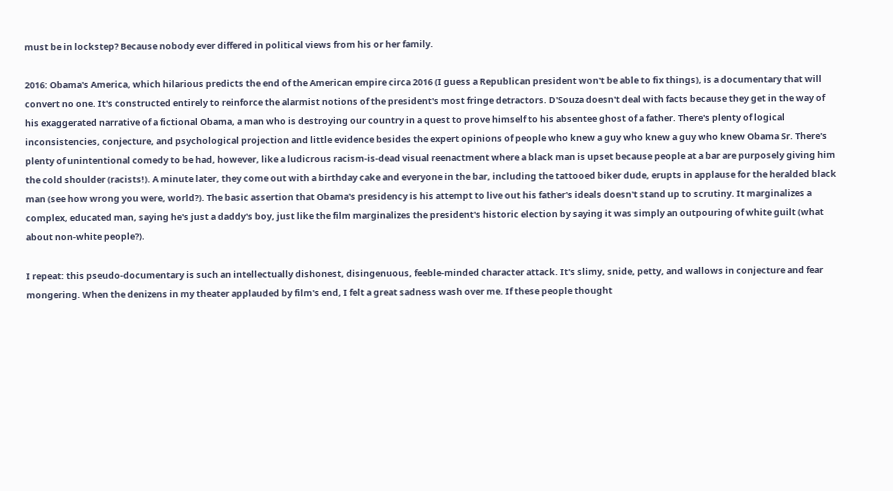must be in lockstep? Because nobody ever differed in political views from his or her family.

2016: Obama's America, which hilarious predicts the end of the American empire circa 2016 (I guess a Republican president won't be able to fix things), is a documentary that will convert no one. It's constructed entirely to reinforce the alarmist notions of the president's most fringe detractors. D'Souza doesn't deal with facts because they get in the way of his exaggerated narrative of a fictional Obama, a man who is destroying our country in a quest to prove himself to his absentee ghost of a father. There's plenty of logical inconsistencies, conjecture, and psychological projection and little evidence besides the expert opinions of people who knew a guy who knew a guy who knew Obama Sr. There's plenty of unintentional comedy to be had, however, like a ludicrous racism-is-dead visual reenactment where a black man is upset because people at a bar are purposely giving him the cold shoulder (racists!). A minute later, they come out with a birthday cake and everyone in the bar, including the tattooed biker dude, erupts in applause for the heralded black man (see how wrong you were, world?). The basic assertion that Obama's presidency is his attempt to live out his father's ideals doesn't stand up to scrutiny. It marginalizes a complex, educated man, saying he's just a daddy's boy, just like the film marginalizes the president's historic election by saying it was simply an outpouring of white guilt (what about non-white people?).

I repeat: this pseudo-documentary is such an intellectually dishonest, disingenuous, feeble-minded character attack. It's slimy, snide, petty, and wallows in conjecture and fear mongering. When the denizens in my theater applauded by film's end, I felt a great sadness wash over me. If these people thought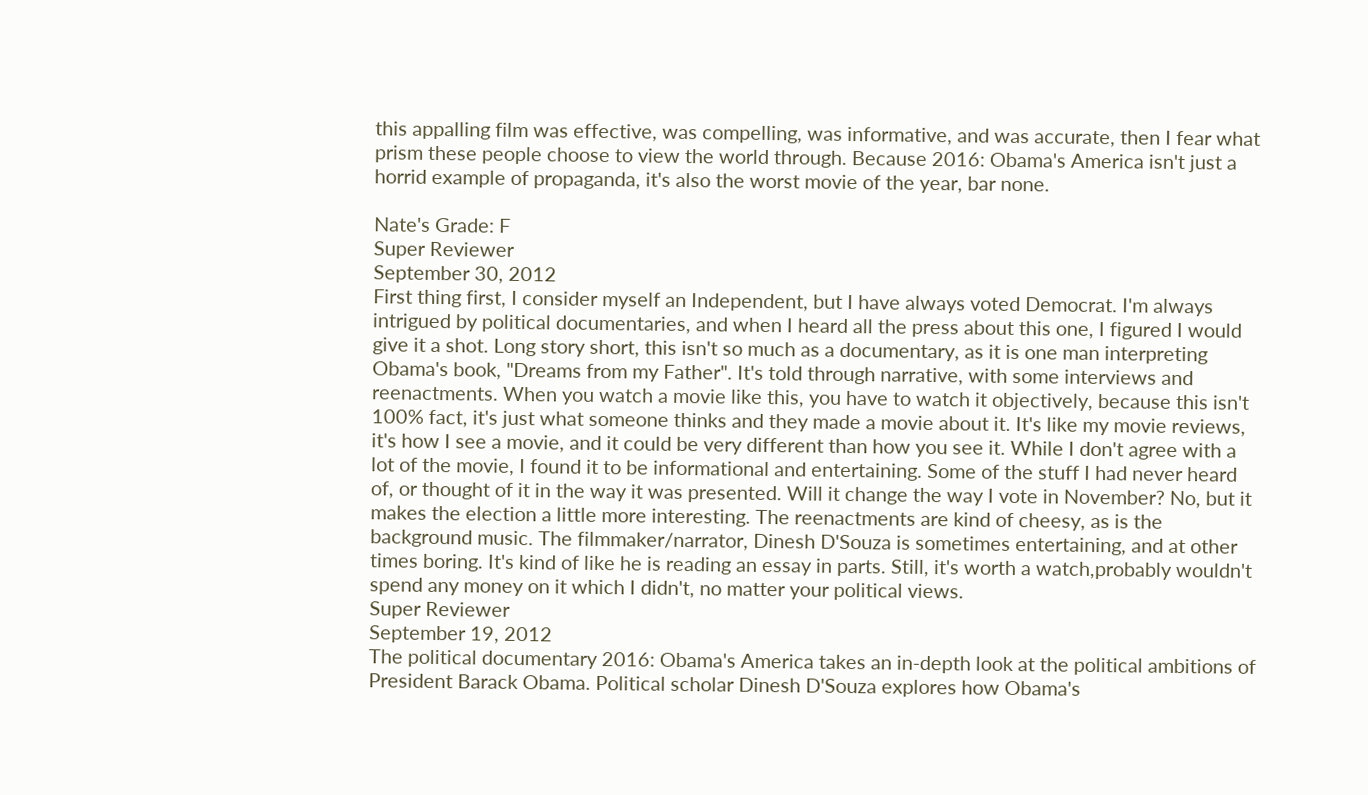this appalling film was effective, was compelling, was informative, and was accurate, then I fear what prism these people choose to view the world through. Because 2016: Obama's America isn't just a horrid example of propaganda, it's also the worst movie of the year, bar none.

Nate's Grade: F
Super Reviewer
September 30, 2012
First thing first, I consider myself an Independent, but I have always voted Democrat. I'm always intrigued by political documentaries, and when I heard all the press about this one, I figured I would give it a shot. Long story short, this isn't so much as a documentary, as it is one man interpreting Obama's book, "Dreams from my Father". It's told through narrative, with some interviews and reenactments. When you watch a movie like this, you have to watch it objectively, because this isn't 100% fact, it's just what someone thinks and they made a movie about it. It's like my movie reviews, it's how I see a movie, and it could be very different than how you see it. While I don't agree with a lot of the movie, I found it to be informational and entertaining. Some of the stuff I had never heard of, or thought of it in the way it was presented. Will it change the way I vote in November? No, but it makes the election a little more interesting. The reenactments are kind of cheesy, as is the background music. The filmmaker/narrator, Dinesh D'Souza is sometimes entertaining, and at other times boring. It's kind of like he is reading an essay in parts. Still, it's worth a watch,probably wouldn't spend any money on it which I didn't, no matter your political views.
Super Reviewer
September 19, 2012
The political documentary 2016: Obama's America takes an in-depth look at the political ambitions of President Barack Obama. Political scholar Dinesh D'Souza explores how Obama's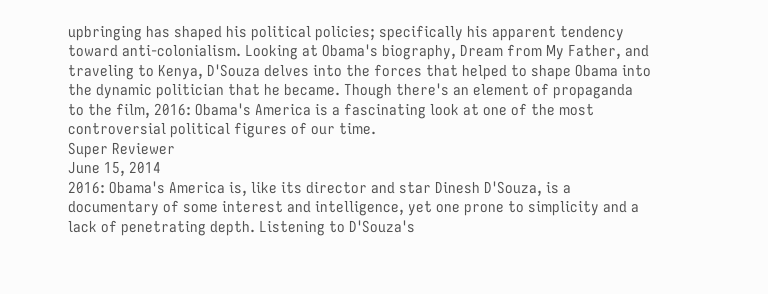upbringing has shaped his political policies; specifically his apparent tendency toward anti-colonialism. Looking at Obama's biography, Dream from My Father, and traveling to Kenya, D'Souza delves into the forces that helped to shape Obama into the dynamic politician that he became. Though there's an element of propaganda to the film, 2016: Obama's America is a fascinating look at one of the most controversial political figures of our time.
Super Reviewer
June 15, 2014
2016: Obama's America is, like its director and star Dinesh D'Souza, is a documentary of some interest and intelligence, yet one prone to simplicity and a lack of penetrating depth. Listening to D'Souza's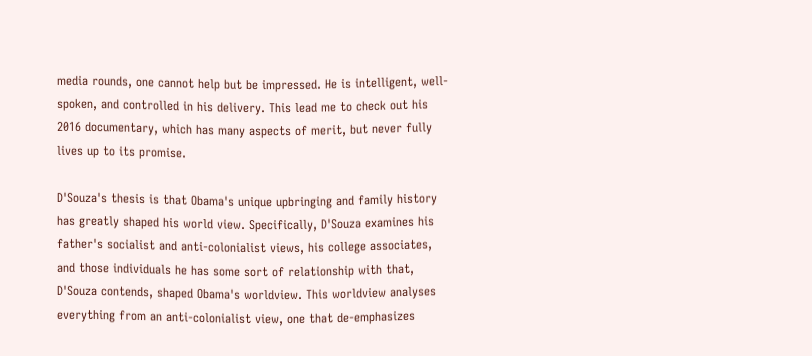media rounds, one cannot help but be impressed. He is intelligent, well-spoken, and controlled in his delivery. This lead me to check out his 2016 documentary, which has many aspects of merit, but never fully lives up to its promise.

D'Souza's thesis is that Obama's unique upbringing and family history has greatly shaped his world view. Specifically, D'Souza examines his father's socialist and anti-colonialist views, his college associates, and those individuals he has some sort of relationship with that, D'Souza contends, shaped Obama's worldview. This worldview analyses everything from an anti-colonialist view, one that de-emphasizes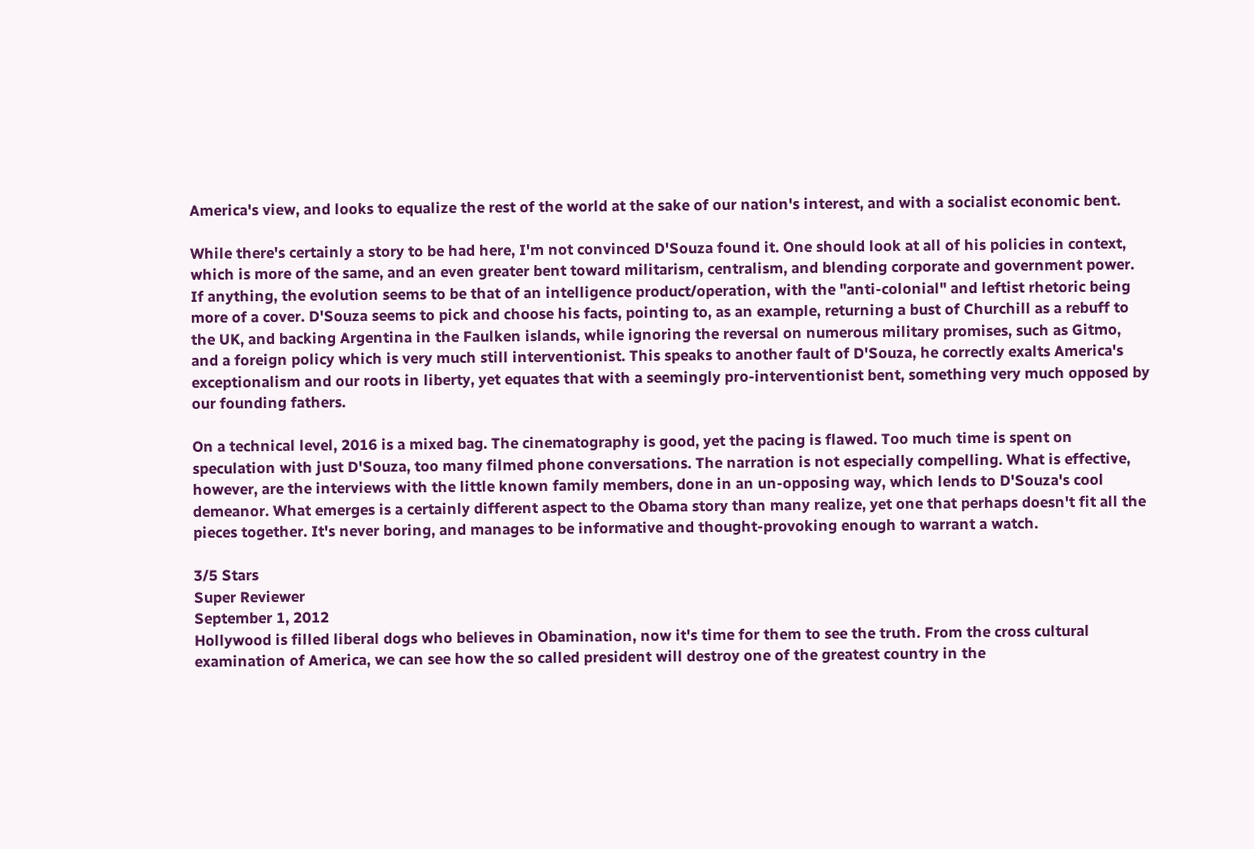America's view, and looks to equalize the rest of the world at the sake of our nation's interest, and with a socialist economic bent.

While there's certainly a story to be had here, I'm not convinced D'Souza found it. One should look at all of his policies in context, which is more of the same, and an even greater bent toward militarism, centralism, and blending corporate and government power. If anything, the evolution seems to be that of an intelligence product/operation, with the "anti-colonial" and leftist rhetoric being more of a cover. D'Souza seems to pick and choose his facts, pointing to, as an example, returning a bust of Churchill as a rebuff to the UK, and backing Argentina in the Faulken islands, while ignoring the reversal on numerous military promises, such as Gitmo, and a foreign policy which is very much still interventionist. This speaks to another fault of D'Souza, he correctly exalts America's exceptionalism and our roots in liberty, yet equates that with a seemingly pro-interventionist bent, something very much opposed by our founding fathers.

On a technical level, 2016 is a mixed bag. The cinematography is good, yet the pacing is flawed. Too much time is spent on speculation with just D'Souza, too many filmed phone conversations. The narration is not especially compelling. What is effective, however, are the interviews with the little known family members, done in an un-opposing way, which lends to D'Souza's cool demeanor. What emerges is a certainly different aspect to the Obama story than many realize, yet one that perhaps doesn't fit all the pieces together. It's never boring, and manages to be informative and thought-provoking enough to warrant a watch.

3/5 Stars
Super Reviewer
September 1, 2012
Hollywood is filled liberal dogs who believes in Obamination, now it's time for them to see the truth. From the cross cultural examination of America, we can see how the so called president will destroy one of the greatest country in the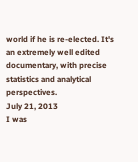world if he is re-elected. It's an extremely well edited documentary, with precise statistics and analytical perspectives.
July 21, 2013
I was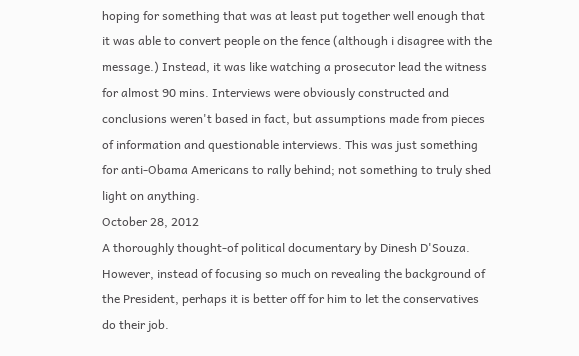hoping for something that was at least put together well enough that it was able to convert people on the fence (although i disagree with the message.) Instead, it was like watching a prosecutor lead the witness for almost 90 mins. Interviews were obviously constructed and conclusions weren't based in fact, but assumptions made from pieces of information and questionable interviews. This was just something for anti-Obama Americans to rally behind; not something to truly shed light on anything.
October 28, 2012
A thoroughly thought-of political documentary by Dinesh D'Souza. However, instead of focusing so much on revealing the background of the President, perhaps it is better off for him to let the conservatives do their job.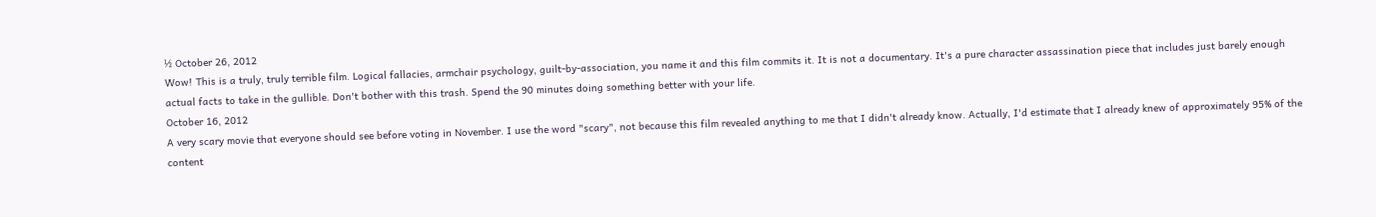½ October 26, 2012
Wow! This is a truly, truly terrible film. Logical fallacies, armchair psychology, guilt-by-association, you name it and this film commits it. It is not a documentary. It's a pure character assassination piece that includes just barely enough actual facts to take in the gullible. Don't bother with this trash. Spend the 90 minutes doing something better with your life.
October 16, 2012
A very scary movie that everyone should see before voting in November. I use the word "scary", not because this film revealed anything to me that I didn't already know. Actually, I'd estimate that I already knew of approximately 95% of the content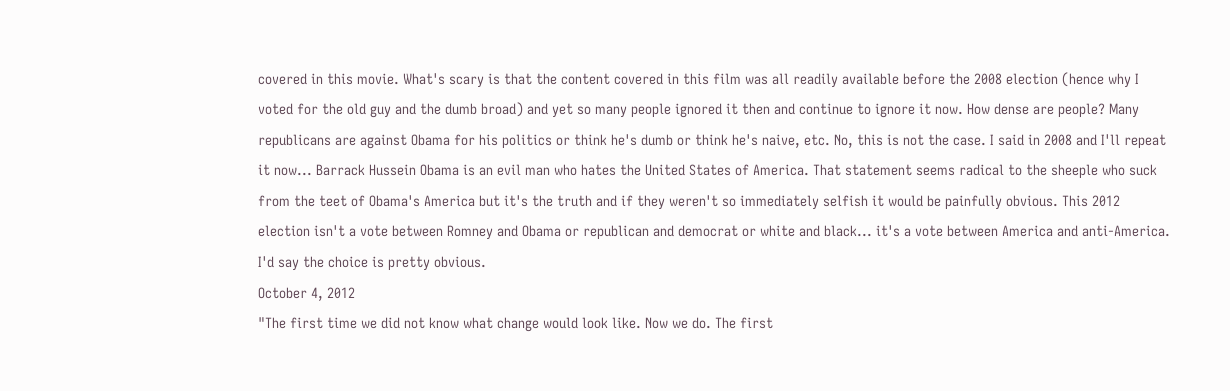covered in this movie. What's scary is that the content covered in this film was all readily available before the 2008 election (hence why I voted for the old guy and the dumb broad) and yet so many people ignored it then and continue to ignore it now. How dense are people? Many republicans are against Obama for his politics or think he's dumb or think he's naive, etc. No, this is not the case. I said in 2008 and I'll repeat it now... Barrack Hussein Obama is an evil man who hates the United States of America. That statement seems radical to the sheeple who suck from the teet of Obama's America but it's the truth and if they weren't so immediately selfish it would be painfully obvious. This 2012 election isn't a vote between Romney and Obama or republican and democrat or white and black... it's a vote between America and anti-America. I'd say the choice is pretty obvious.
October 4, 2012
"The first time we did not know what change would look like. Now we do. The first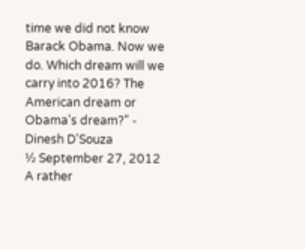time we did not know Barack Obama. Now we do. Which dream will we carry into 2016? The American dream or Obama's dream?" - Dinesh D'Souza
½ September 27, 2012
A rather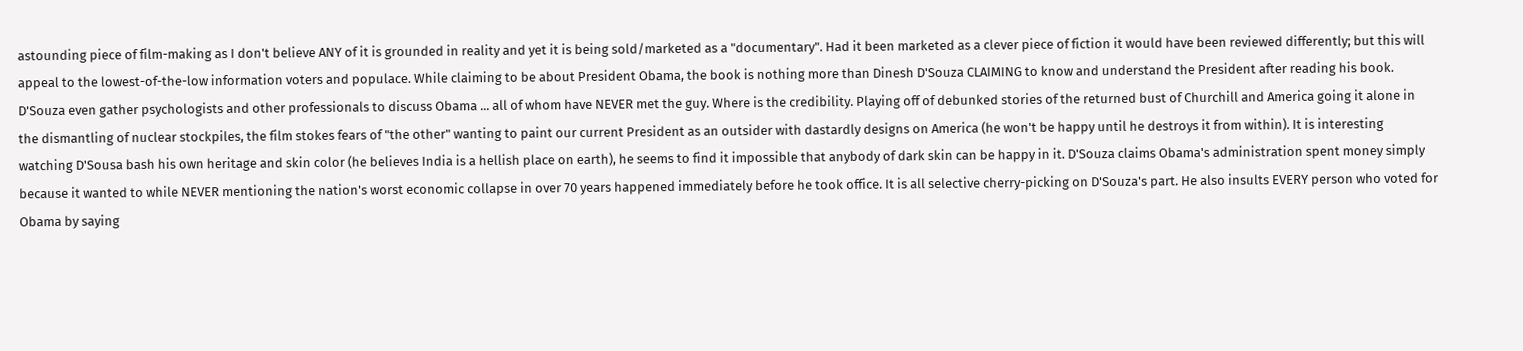astounding piece of film-making as I don't believe ANY of it is grounded in reality and yet it is being sold/marketed as a "documentary". Had it been marketed as a clever piece of fiction it would have been reviewed differently; but this will appeal to the lowest-of-the-low information voters and populace. While claiming to be about President Obama, the book is nothing more than Dinesh D'Souza CLAIMING to know and understand the President after reading his book. D'Souza even gather psychologists and other professionals to discuss Obama ... all of whom have NEVER met the guy. Where is the credibility. Playing off of debunked stories of the returned bust of Churchill and America going it alone in the dismantling of nuclear stockpiles, the film stokes fears of "the other" wanting to paint our current President as an outsider with dastardly designs on America (he won't be happy until he destroys it from within). It is interesting watching D'Sousa bash his own heritage and skin color (he believes India is a hellish place on earth), he seems to find it impossible that anybody of dark skin can be happy in it. D'Souza claims Obama's administration spent money simply because it wanted to while NEVER mentioning the nation's worst economic collapse in over 70 years happened immediately before he took office. It is all selective cherry-picking on D'Souza's part. He also insults EVERY person who voted for Obama by saying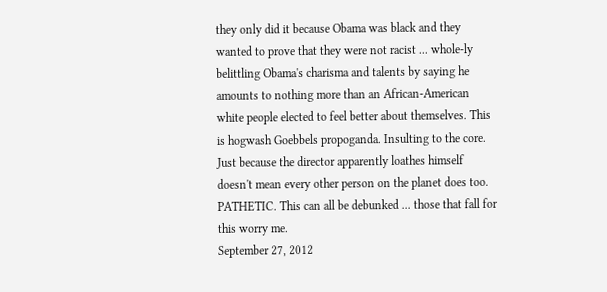they only did it because Obama was black and they wanted to prove that they were not racist ... whole-ly belittling Obama's charisma and talents by saying he amounts to nothing more than an African-American white people elected to feel better about themselves. This is hogwash Goebbels propoganda. Insulting to the core. Just because the director apparently loathes himself doesn't mean every other person on the planet does too. PATHETIC. This can all be debunked ... those that fall for this worry me.
September 27, 2012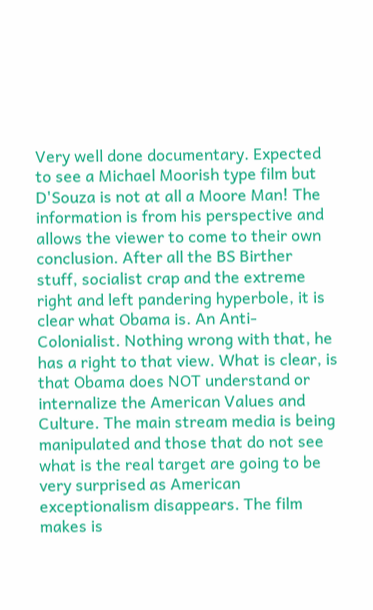Very well done documentary. Expected to see a Michael Moorish type film but D'Souza is not at all a Moore Man! The information is from his perspective and allows the viewer to come to their own conclusion. After all the BS Birther stuff, socialist crap and the extreme right and left pandering hyperbole, it is clear what Obama is. An Anti-Colonialist. Nothing wrong with that, he has a right to that view. What is clear, is that Obama does NOT understand or internalize the American Values and Culture. The main stream media is being manipulated and those that do not see what is the real target are going to be very surprised as American exceptionalism disappears. The film makes is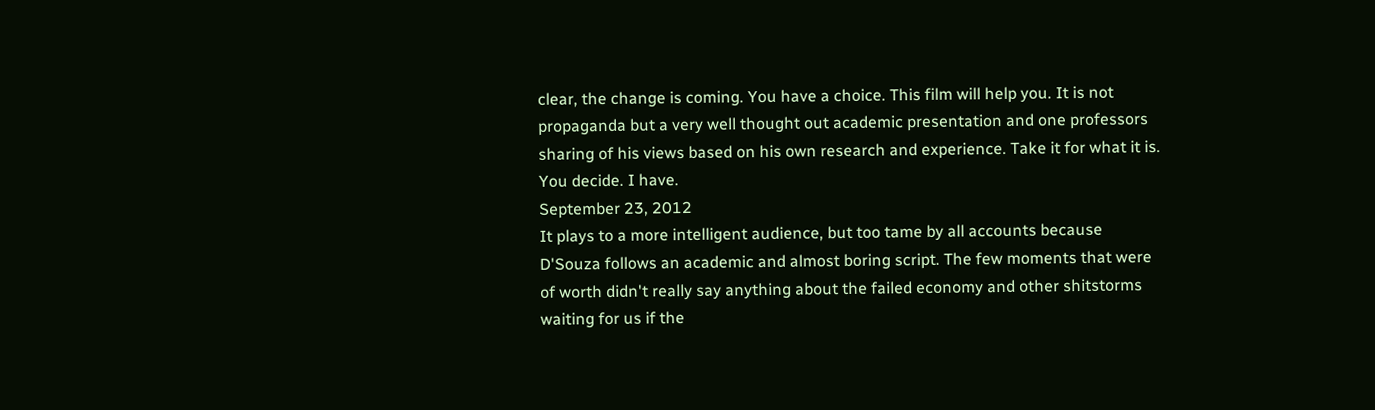clear, the change is coming. You have a choice. This film will help you. It is not propaganda but a very well thought out academic presentation and one professors sharing of his views based on his own research and experience. Take it for what it is. You decide. I have.
September 23, 2012
It plays to a more intelligent audience, but too tame by all accounts because D'Souza follows an academic and almost boring script. The few moments that were of worth didn't really say anything about the failed economy and other shitstorms waiting for us if the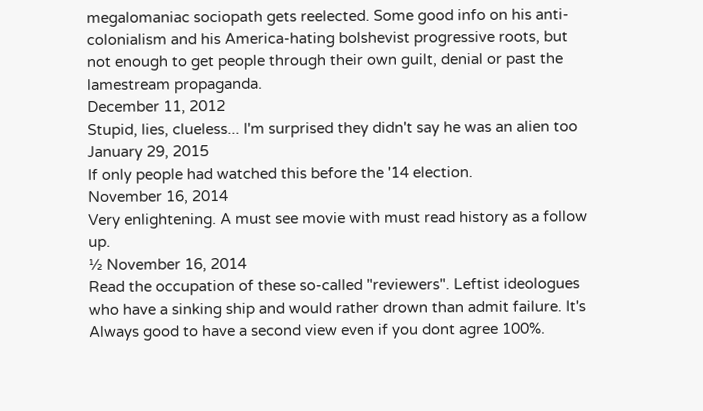megalomaniac sociopath gets reelected. Some good info on his anti-colonialism and his America-hating bolshevist progressive roots, but not enough to get people through their own guilt, denial or past the lamestream propaganda.
December 11, 2012
Stupid, lies, clueless... I'm surprised they didn't say he was an alien too
January 29, 2015
If only people had watched this before the '14 election.
November 16, 2014
Very enlightening. A must see movie with must read history as a follow up.
½ November 16, 2014
Read the occupation of these so-called "reviewers". Leftist ideologues who have a sinking ship and would rather drown than admit failure. It's Always good to have a second view even if you dont agree 100%.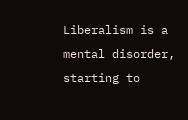Liberalism is a mental disorder, starting to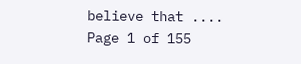believe that ....
Page 1 of 155